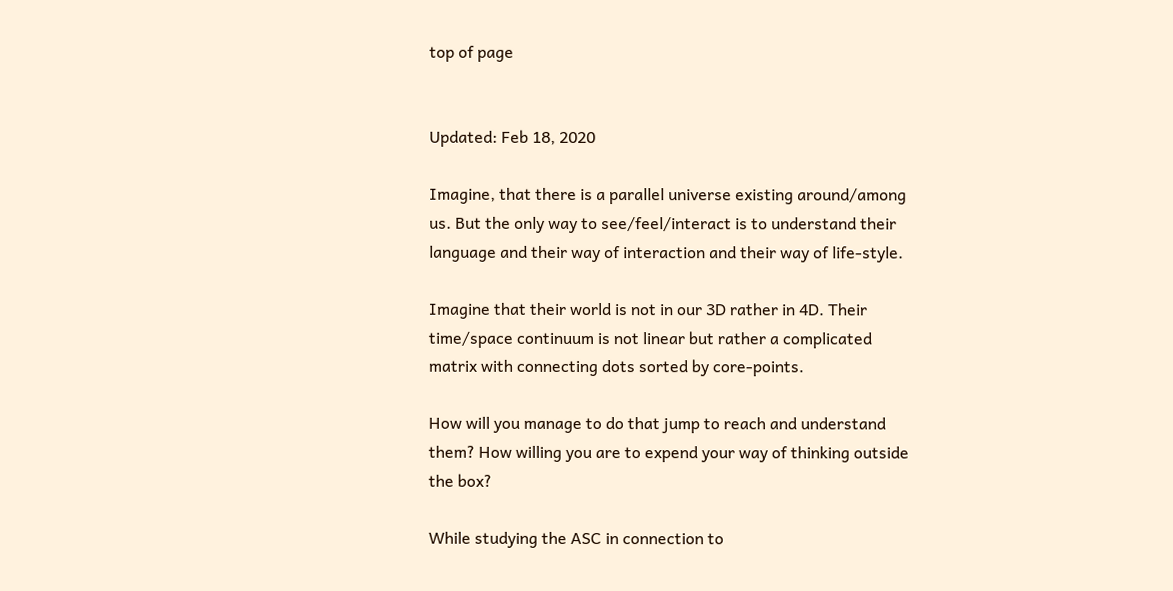top of page


Updated: Feb 18, 2020

Imagine, that there is a parallel universe existing around/among us. But the only way to see/feel/interact is to understand their language and their way of interaction and their way of life-style.

Imagine that their world is not in our 3D rather in 4D. Their time/space continuum is not linear but rather a complicated matrix with connecting dots sorted by core-points.

How will you manage to do that jump to reach and understand them? How willing you are to expend your way of thinking outside the box?

While studying the ASC in connection to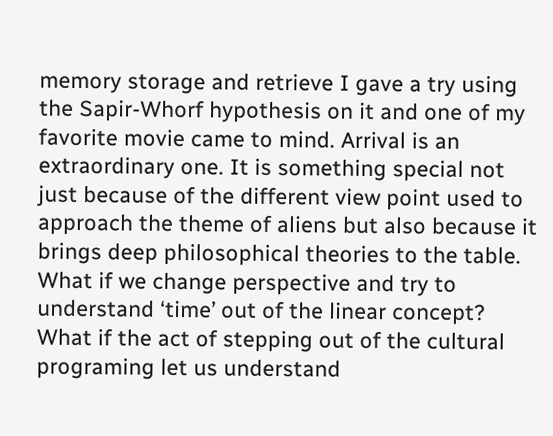memory storage and retrieve I gave a try using the Sapir-Whorf hypothesis on it and one of my favorite movie came to mind. Arrival is an extraordinary one. It is something special not just because of the different view point used to approach the theme of aliens but also because it brings deep philosophical theories to the table. What if we change perspective and try to understand ‘time’ out of the linear concept? What if the act of stepping out of the cultural programing let us understand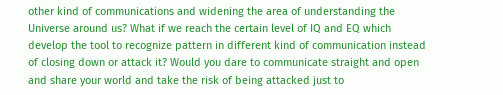other kind of communications and widening the area of understanding the Universe around us? What if we reach the certain level of IQ and EQ which develop the tool to recognize pattern in different kind of communication instead of closing down or attack it? Would you dare to communicate straight and open and share your world and take the risk of being attacked just to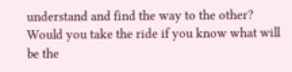understand and find the way to the other? Would you take the ride if you know what will be the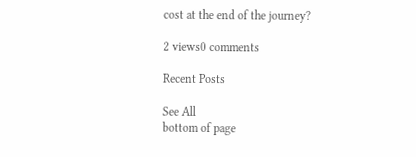cost at the end of the journey?

2 views0 comments

Recent Posts

See All
bottom of page